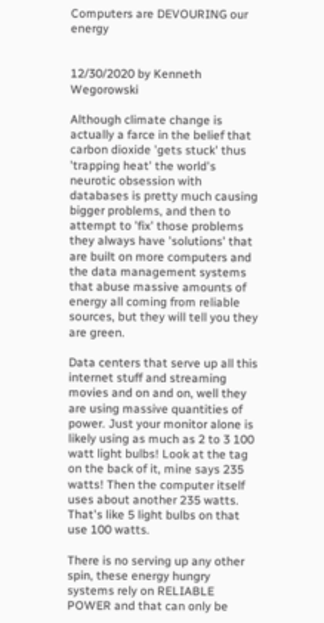Computers are DEVOURING our energy


12/30/2020 by Kenneth Wegorowski

Although climate change is actually a farce in the belief that carbon dioxide 'gets stuck' thus 'trapping heat' the world's neurotic obsession with databases is pretty much causing bigger problems, and then to attempt to 'fix' those problems they always have 'solutions' that are built on more computers and the data management systems that abuse massive amounts of energy all coming from reliable sources, but they will tell you they are green.

Data centers that serve up all this internet stuff and streaming movies and on and on, well they are using massive quantities of power. Just your monitor alone is likely using as much as 2 to 3 100 watt light bulbs! Look at the tag on the back of it, mine says 235 watts! Then the computer itself uses about another 235 watts. That's like 5 light bulbs on that use 100 watts.

There is no serving up any other spin, these energy hungry systems rely on RELIABLE POWER and that can only be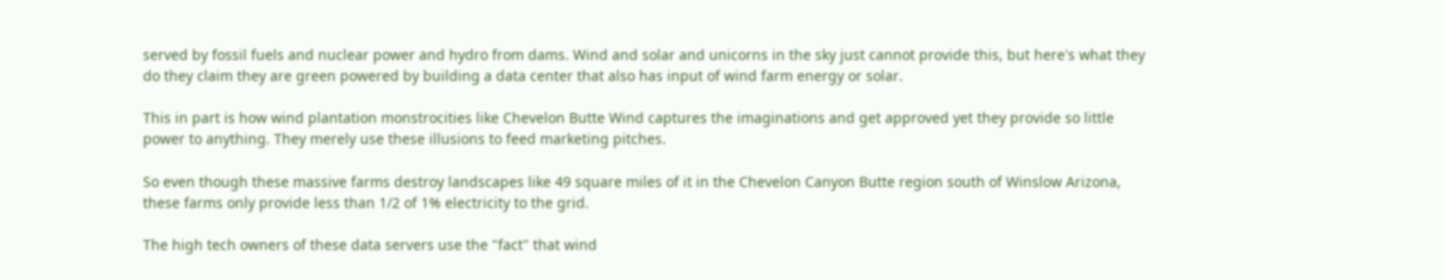served by fossil fuels and nuclear power and hydro from dams. Wind and solar and unicorns in the sky just cannot provide this, but here's what they do they claim they are green powered by building a data center that also has input of wind farm energy or solar.

This in part is how wind plantation monstrocities like Chevelon Butte Wind captures the imaginations and get approved yet they provide so little power to anything. They merely use these illusions to feed marketing pitches.

So even though these massive farms destroy landscapes like 49 square miles of it in the Chevelon Canyon Butte region south of Winslow Arizona, these farms only provide less than 1/2 of 1% electricity to the grid.

The high tech owners of these data servers use the "fact" that wind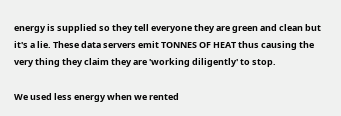energy is supplied so they tell everyone they are green and clean but it's a lie. These data servers emit TONNES OF HEAT thus causing the very thing they claim they are 'working diligently' to stop.

We used less energy when we rented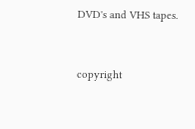DVD's and VHS tapes.



copyright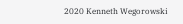2020 Kenneth Wegorowski